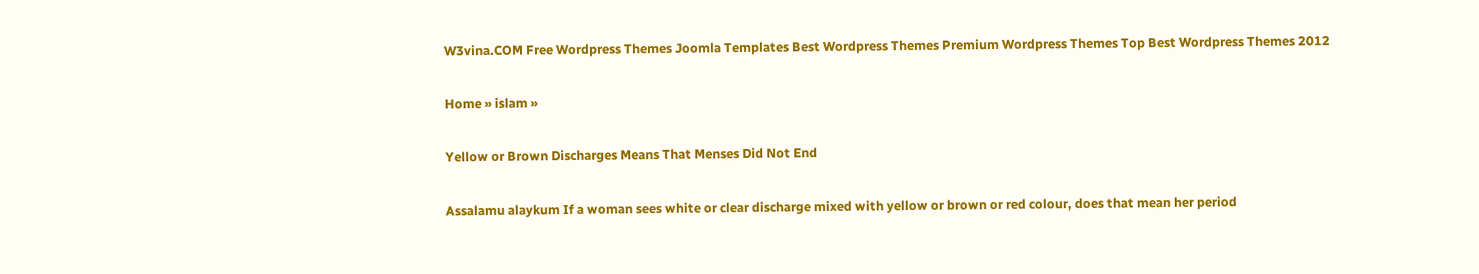W3vina.COM Free Wordpress Themes Joomla Templates Best Wordpress Themes Premium Wordpress Themes Top Best Wordpress Themes 2012

Home » islam »

Yellow or Brown Discharges Means That Menses Did Not End

Assalamu alaykum If a woman sees white or clear discharge mixed with yellow or brown or red colour, does that mean her period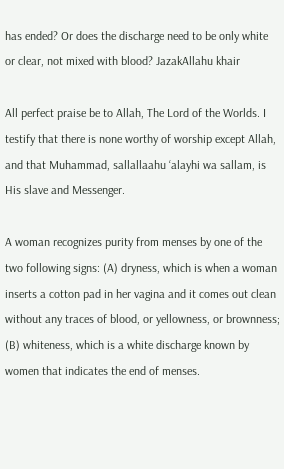has ended? Or does the discharge need to be only white or clear, not mixed with blood? JazakAllahu khair

All perfect praise be to Allah, The Lord of the Worlds. I testify that there is none worthy of worship except Allah, and that Muhammad, sallallaahu ‘alayhi wa sallam, is His slave and Messenger.

A woman recognizes purity from menses by one of the two following signs: (A) dryness, which is when a woman inserts a cotton pad in her vagina and it comes out clean without any traces of blood, or yellowness, or brownness; (B) whiteness, which is a white discharge known by women that indicates the end of menses.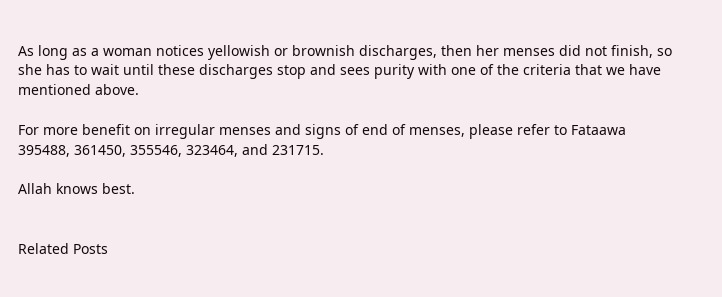As long as a woman notices yellowish or brownish discharges, then her menses did not finish, so she has to wait until these discharges stop and sees purity with one of the criteria that we have mentioned above.

For more benefit on irregular menses and signs of end of menses, please refer to Fataawa 395488, 361450, 355546, 323464, and 231715.

Allah knows best.


Related Posts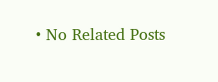• No Related Posts